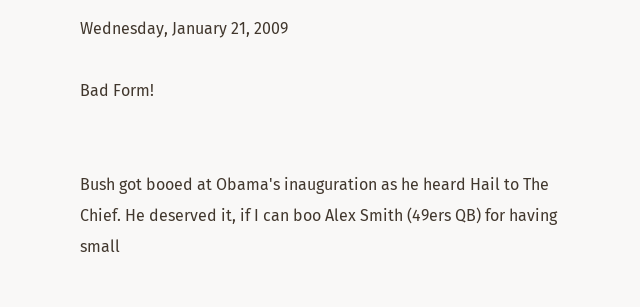Wednesday, January 21, 2009

Bad Form!


Bush got booed at Obama's inauguration as he heard Hail to The Chief. He deserved it, if I can boo Alex Smith (49ers QB) for having small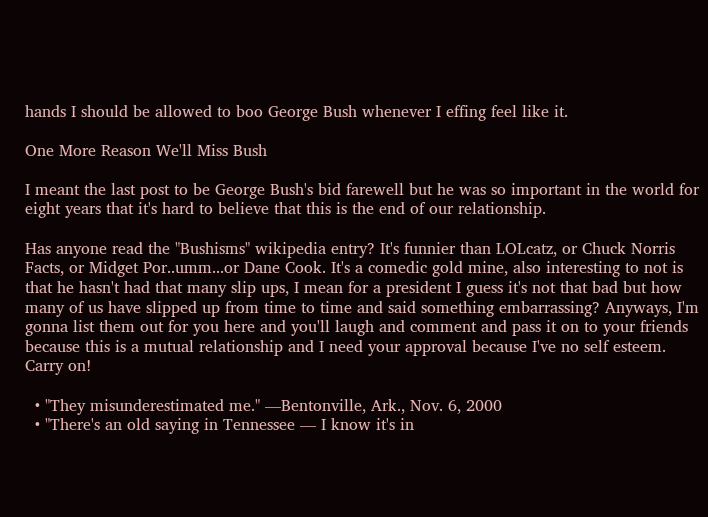hands I should be allowed to boo George Bush whenever I effing feel like it.

One More Reason We'll Miss Bush

I meant the last post to be George Bush's bid farewell but he was so important in the world for eight years that it's hard to believe that this is the end of our relationship.

Has anyone read the "Bushisms" wikipedia entry? It's funnier than LOLcatz, or Chuck Norris Facts, or Midget Por..umm...or Dane Cook. It's a comedic gold mine, also interesting to not is that he hasn't had that many slip ups, I mean for a president I guess it's not that bad but how many of us have slipped up from time to time and said something embarrassing? Anyways, I'm gonna list them out for you here and you'll laugh and comment and pass it on to your friends because this is a mutual relationship and I need your approval because I've no self esteem. Carry on!

  • "They misunderestimated me." —Bentonville, Ark., Nov. 6, 2000
  • "There's an old saying in Tennessee — I know it's in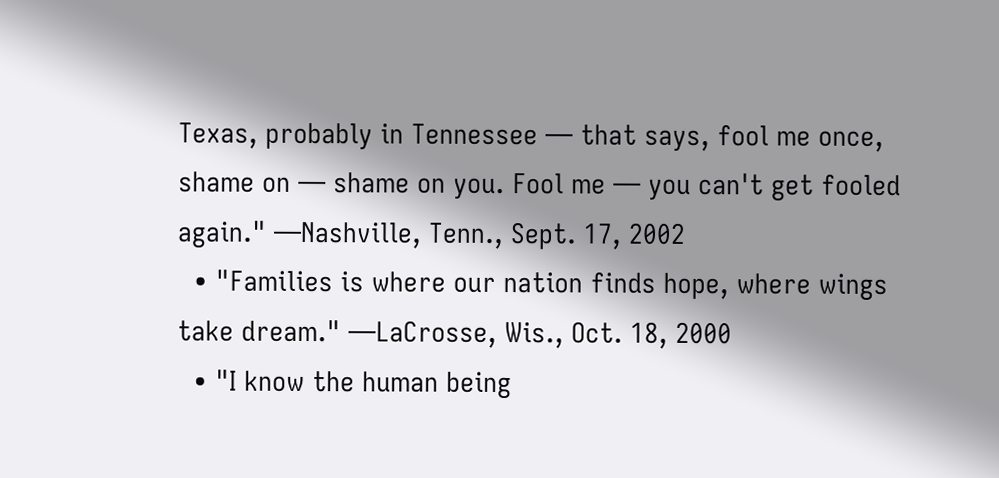Texas, probably in Tennessee — that says, fool me once, shame on — shame on you. Fool me — you can't get fooled again." —Nashville, Tenn., Sept. 17, 2002
  • "Families is where our nation finds hope, where wings take dream." —LaCrosse, Wis., Oct. 18, 2000
  • "I know the human being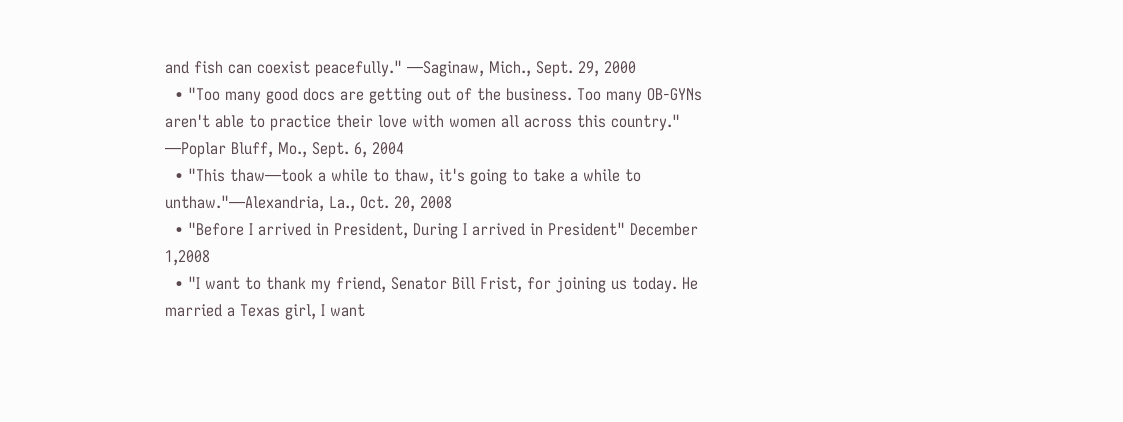and fish can coexist peacefully." —Saginaw, Mich., Sept. 29, 2000
  • "Too many good docs are getting out of the business. Too many OB-GYNs aren't able to practice their love with women all across this country." —Poplar Bluff, Mo., Sept. 6, 2004
  • "This thaw—took a while to thaw, it's going to take a while to unthaw."—Alexandria, La., Oct. 20, 2008
  • "Before I arrived in President, During I arrived in President" December 1,2008
  • "I want to thank my friend, Senator Bill Frist, for joining us today. He married a Texas girl, I want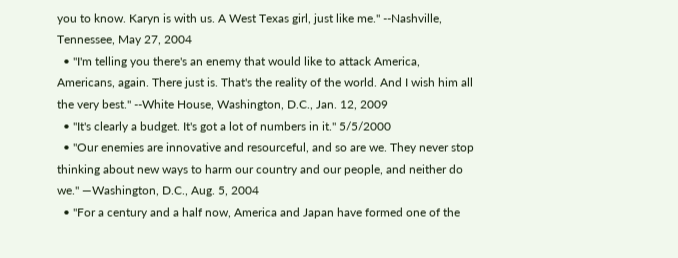you to know. Karyn is with us. A West Texas girl, just like me." --Nashville, Tennessee, May 27, 2004
  • "I'm telling you there's an enemy that would like to attack America, Americans, again. There just is. That's the reality of the world. And I wish him all the very best." --White House, Washington, D.C., Jan. 12, 2009
  • "It's clearly a budget. It's got a lot of numbers in it." 5/5/2000
  • "Our enemies are innovative and resourceful, and so are we. They never stop thinking about new ways to harm our country and our people, and neither do we." —Washington, D.C., Aug. 5, 2004
  • "For a century and a half now, America and Japan have formed one of the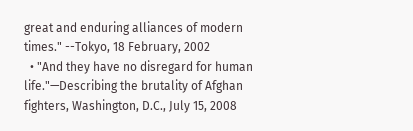great and enduring alliances of modern times." --Tokyo, 18 February, 2002
  • "And they have no disregard for human life."—Describing the brutality of Afghan fighters, Washington, D.C., July 15, 2008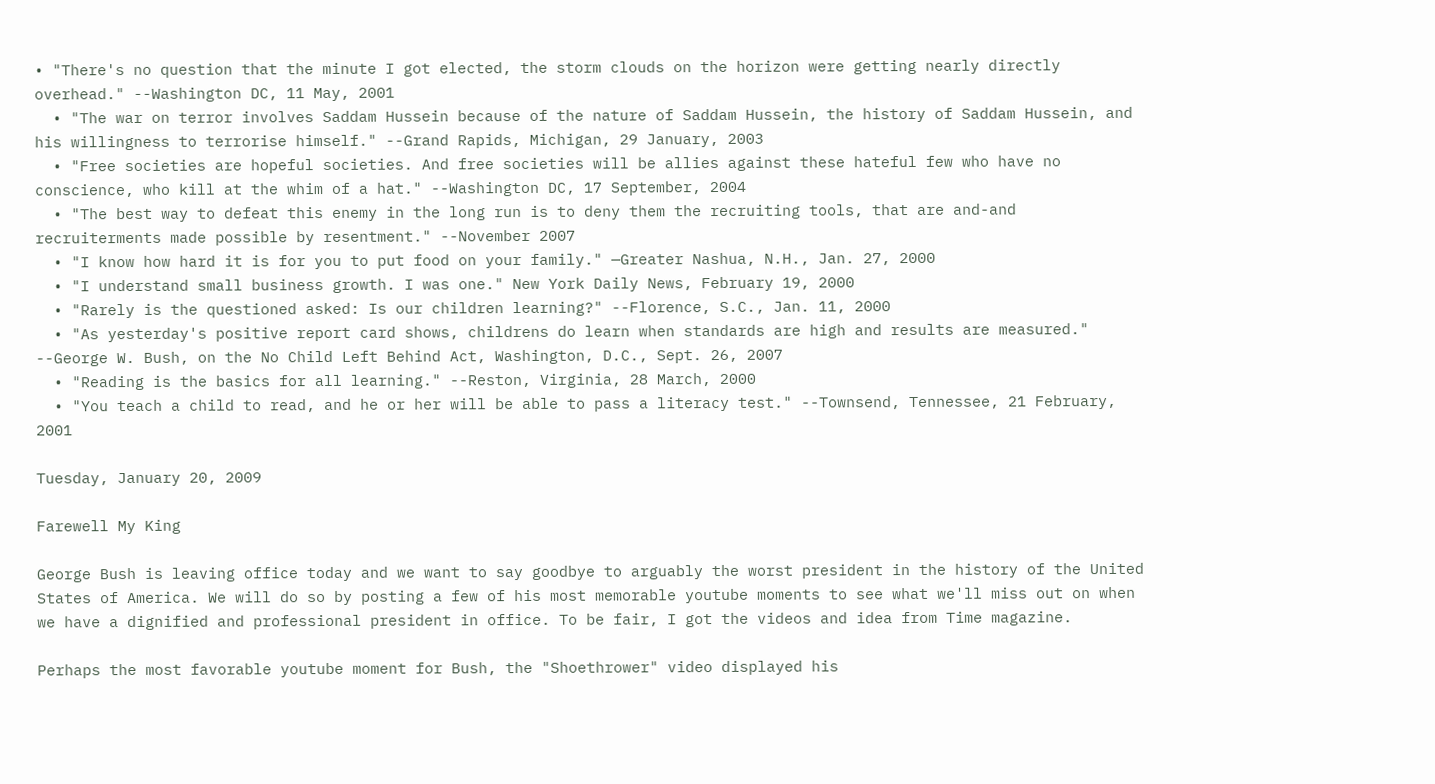• "There's no question that the minute I got elected, the storm clouds on the horizon were getting nearly directly overhead." --Washington DC, 11 May, 2001
  • "The war on terror involves Saddam Hussein because of the nature of Saddam Hussein, the history of Saddam Hussein, and his willingness to terrorise himself." --Grand Rapids, Michigan, 29 January, 2003
  • "Free societies are hopeful societies. And free societies will be allies against these hateful few who have no conscience, who kill at the whim of a hat." --Washington DC, 17 September, 2004
  • "The best way to defeat this enemy in the long run is to deny them the recruiting tools, that are and-and recruiterments made possible by resentment." --November 2007
  • "I know how hard it is for you to put food on your family." —Greater Nashua, N.H., Jan. 27, 2000
  • "I understand small business growth. I was one." New York Daily News, February 19, 2000
  • "Rarely is the questioned asked: Is our children learning?" --Florence, S.C., Jan. 11, 2000
  • "As yesterday's positive report card shows, childrens do learn when standards are high and results are measured." --George W. Bush, on the No Child Left Behind Act, Washington, D.C., Sept. 26, 2007
  • "Reading is the basics for all learning." --Reston, Virginia, 28 March, 2000
  • "You teach a child to read, and he or her will be able to pass a literacy test." --Townsend, Tennessee, 21 February, 2001

Tuesday, January 20, 2009

Farewell My King

George Bush is leaving office today and we want to say goodbye to arguably the worst president in the history of the United States of America. We will do so by posting a few of his most memorable youtube moments to see what we'll miss out on when we have a dignified and professional president in office. To be fair, I got the videos and idea from Time magazine.

Perhaps the most favorable youtube moment for Bush, the "Shoethrower" video displayed his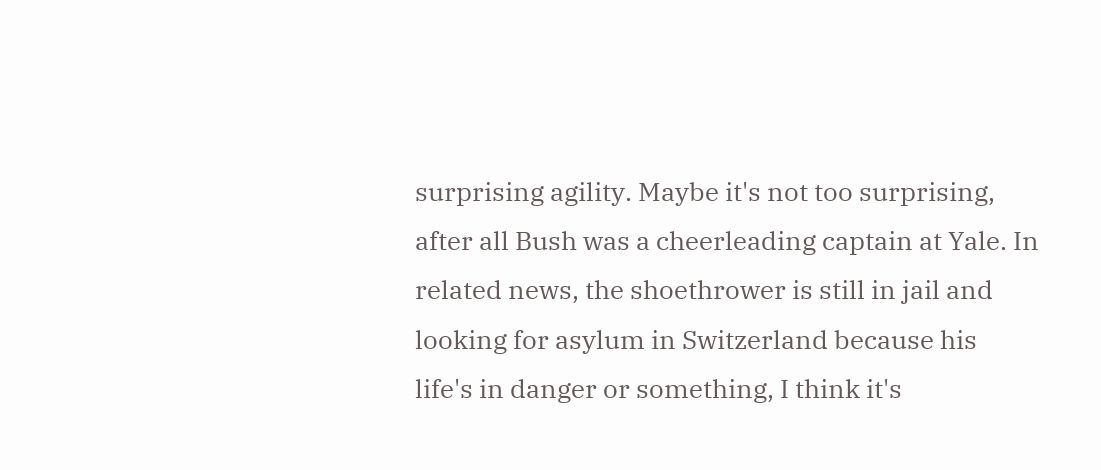surprising agility. Maybe it's not too surprising, after all Bush was a cheerleading captain at Yale. In related news, the shoethrower is still in jail and looking for asylum in Switzerland because his life's in danger or something, I think it's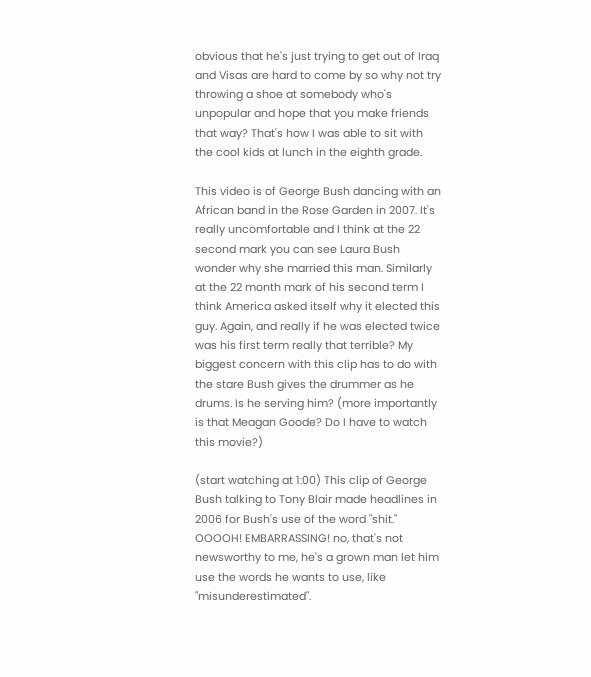obvious that he's just trying to get out of Iraq and Visas are hard to come by so why not try throwing a shoe at somebody who's unpopular and hope that you make friends that way? That's how I was able to sit with the cool kids at lunch in the eighth grade.

This video is of George Bush dancing with an African band in the Rose Garden in 2007. It's really uncomfortable and I think at the 22 second mark you can see Laura Bush wonder why she married this man. Similarly at the 22 month mark of his second term I think America asked itself why it elected this guy. Again, and really if he was elected twice was his first term really that terrible? My biggest concern with this clip has to do with the stare Bush gives the drummer as he drums. Is he serving him? (more importantly is that Meagan Goode? Do I have to watch this movie?)

(start watching at 1:00) This clip of George Bush talking to Tony Blair made headlines in 2006 for Bush's use of the word "shit." OOOOH! EMBARRASSING! no, that's not newsworthy to me, he's a grown man let him use the words he wants to use, like "misunderestimated".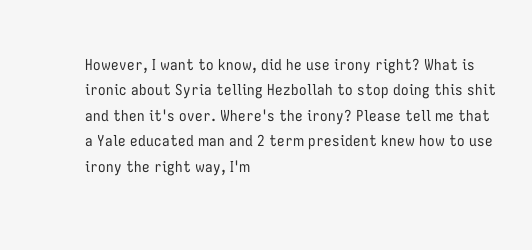However, I want to know, did he use irony right? What is ironic about Syria telling Hezbollah to stop doing this shit and then it's over. Where's the irony? Please tell me that a Yale educated man and 2 term president knew how to use irony the right way, I'm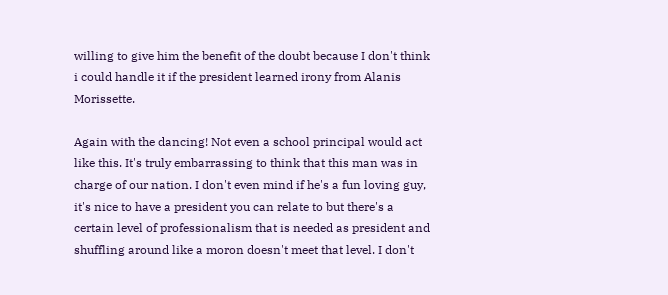willing to give him the benefit of the doubt because I don't think i could handle it if the president learned irony from Alanis Morissette.

Again with the dancing! Not even a school principal would act like this. It's truly embarrassing to think that this man was in charge of our nation. I don't even mind if he's a fun loving guy, it's nice to have a president you can relate to but there's a certain level of professionalism that is needed as president and shuffling around like a moron doesn't meet that level. I don't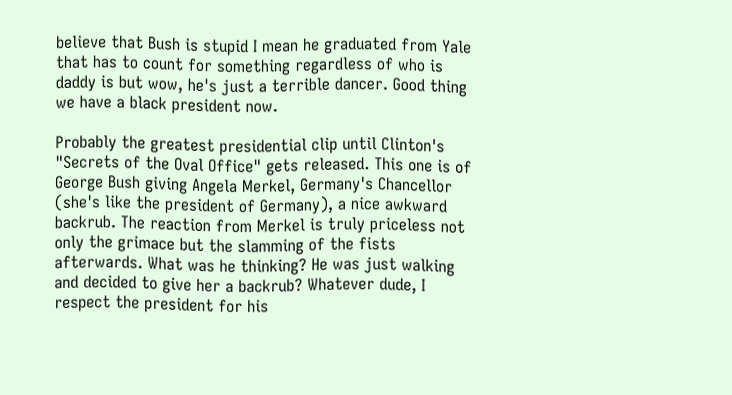believe that Bush is stupid I mean he graduated from Yale that has to count for something regardless of who is daddy is but wow, he's just a terrible dancer. Good thing we have a black president now.

Probably the greatest presidential clip until Clinton's "Secrets of the Oval Office" gets released. This one is of George Bush giving Angela Merkel, Germany's Chancellor (she's like the president of Germany), a nice awkward backrub. The reaction from Merkel is truly priceless not only the grimace but the slamming of the fists afterwards. What was he thinking? He was just walking and decided to give her a backrub? Whatever dude, I respect the president for his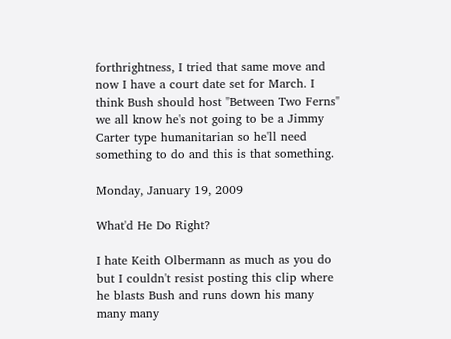forthrightness, I tried that same move and now I have a court date set for March. I think Bush should host "Between Two Ferns" we all know he's not going to be a Jimmy Carter type humanitarian so he'll need something to do and this is that something.

Monday, January 19, 2009

What'd He Do Right?

I hate Keith Olbermann as much as you do but I couldn't resist posting this clip where he blasts Bush and runs down his many many many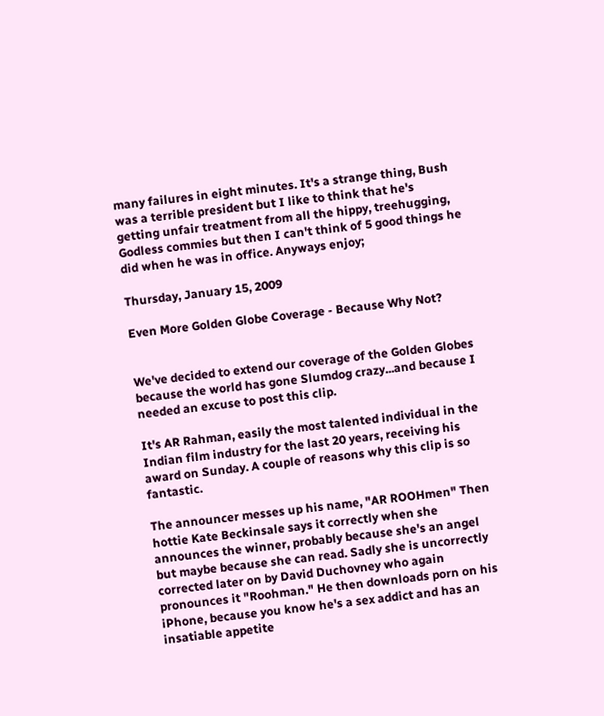many failures in eight minutes. It's a strange thing, Bush was a terrible president but I like to think that he's getting unfair treatment from all the hippy, treehugging, Godless commies but then I can't think of 5 good things he did when he was in office. Anyways enjoy;

Thursday, January 15, 2009

Even More Golden Globe Coverage - Because Why Not?


We've decided to extend our coverage of the Golden Globes because the world has gone Slumdog crazy...and because I needed an excuse to post this clip.

It's AR Rahman, easily the most talented individual in the Indian film industry for the last 20 years, receiving his award on Sunday. A couple of reasons why this clip is so fantastic.

The announcer messes up his name, "AR ROOHmen" Then hottie Kate Beckinsale says it correctly when she announces the winner, probably because she's an angel but maybe because she can read. Sadly she is uncorrectly corrected later on by David Duchovney who again pronounces it "Roohman." He then downloads porn on his iPhone, because you know he's a sex addict and has an insatiable appetite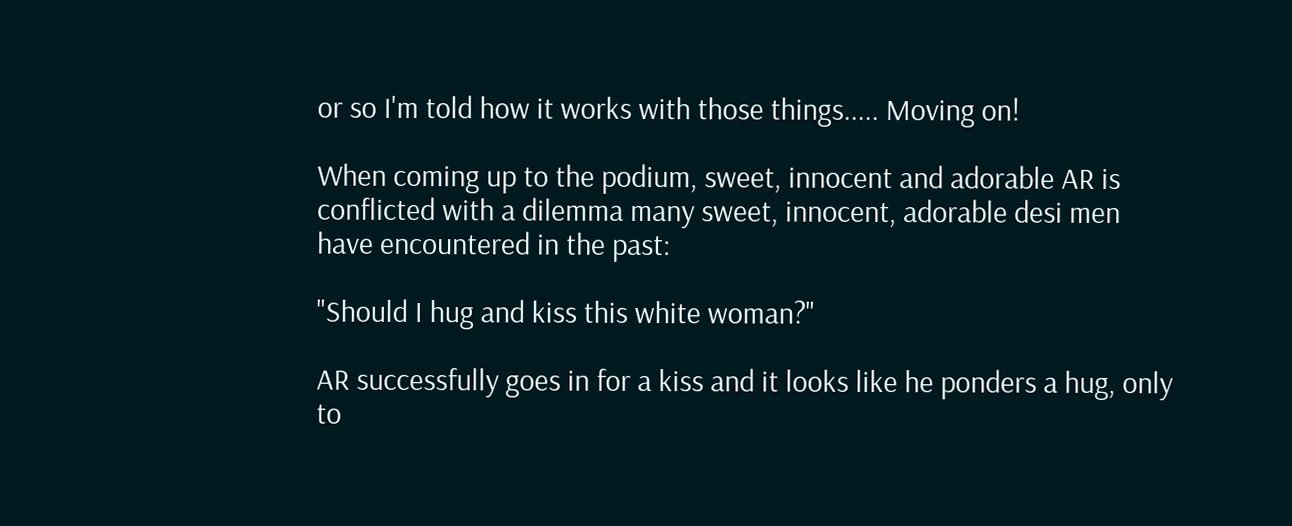or so I'm told how it works with those things..... Moving on!

When coming up to the podium, sweet, innocent and adorable AR is conflicted with a dilemma many sweet, innocent, adorable desi men have encountered in the past:

"Should I hug and kiss this white woman?"

AR successfully goes in for a kiss and it looks like he ponders a hug, only to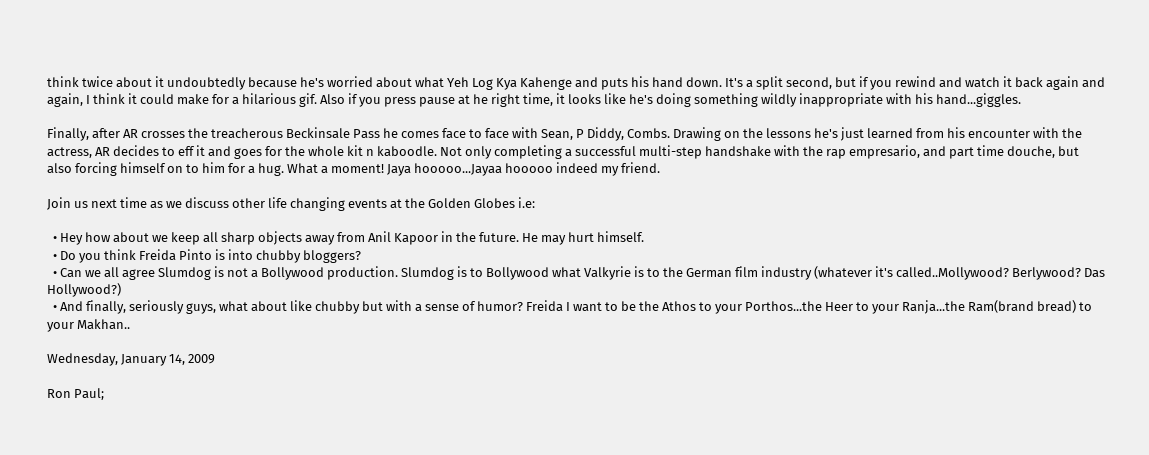think twice about it undoubtedly because he's worried about what Yeh Log Kya Kahenge and puts his hand down. It's a split second, but if you rewind and watch it back again and again, I think it could make for a hilarious gif. Also if you press pause at he right time, it looks like he's doing something wildly inappropriate with his hand...giggles.

Finally, after AR crosses the treacherous Beckinsale Pass he comes face to face with Sean, P Diddy, Combs. Drawing on the lessons he's just learned from his encounter with the actress, AR decides to eff it and goes for the whole kit n kaboodle. Not only completing a successful multi-step handshake with the rap empresario, and part time douche, but also forcing himself on to him for a hug. What a moment! Jaya hooooo...Jayaa hooooo indeed my friend.

Join us next time as we discuss other life changing events at the Golden Globes i.e:

  • Hey how about we keep all sharp objects away from Anil Kapoor in the future. He may hurt himself.
  • Do you think Freida Pinto is into chubby bloggers?
  • Can we all agree Slumdog is not a Bollywood production. Slumdog is to Bollywood what Valkyrie is to the German film industry (whatever it's called..Mollywood? Berlywood? Das Hollywood?)
  • And finally, seriously guys, what about like chubby but with a sense of humor? Freida I want to be the Athos to your Porthos...the Heer to your Ranja...the Ram(brand bread) to your Makhan..

Wednesday, January 14, 2009

Ron Paul;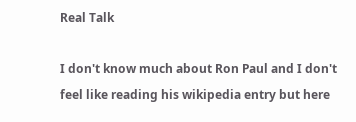Real Talk

I don't know much about Ron Paul and I don't feel like reading his wikipedia entry but here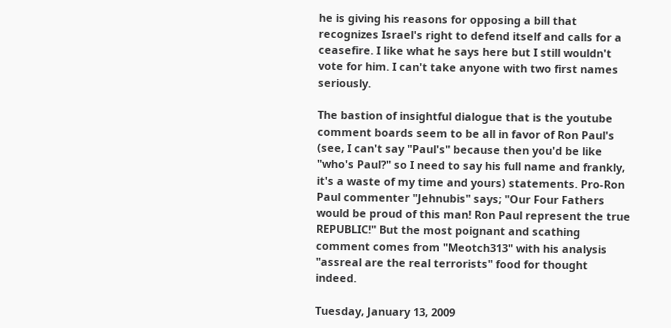he is giving his reasons for opposing a bill that recognizes Israel's right to defend itself and calls for a ceasefire. I like what he says here but I still wouldn't vote for him. I can't take anyone with two first names seriously.

The bastion of insightful dialogue that is the youtube comment boards seem to be all in favor of Ron Paul's (see, I can't say "Paul's" because then you'd be like "who's Paul?" so I need to say his full name and frankly, it's a waste of my time and yours) statements. Pro-Ron Paul commenter "Jehnubis" says; "Our Four Fathers would be proud of this man! Ron Paul represent the true REPUBLIC!" But the most poignant and scathing comment comes from "Meotch313" with his analysis "assreal are the real terrorists" food for thought indeed.

Tuesday, January 13, 2009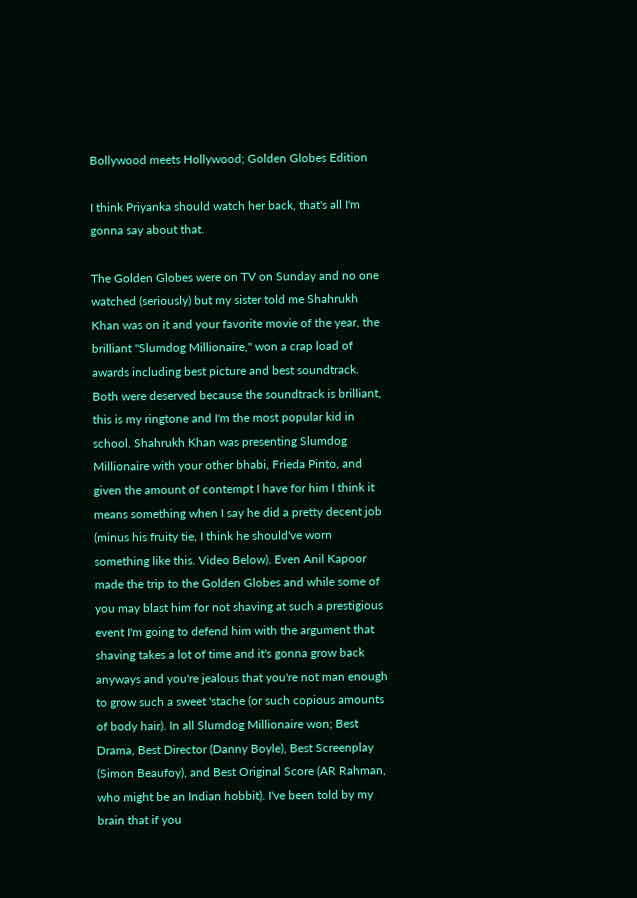Bollywood meets Hollywood; Golden Globes Edition

I think Priyanka should watch her back, that's all I'm gonna say about that.

The Golden Globes were on TV on Sunday and no one watched (seriously) but my sister told me Shahrukh Khan was on it and your favorite movie of the year, the brilliant "Slumdog Millionaire," won a crap load of awards including best picture and best soundtrack. Both were deserved because the soundtrack is brilliant, this is my ringtone and I'm the most popular kid in school. Shahrukh Khan was presenting Slumdog Millionaire with your other bhabi, Frieda Pinto, and given the amount of contempt I have for him I think it means something when I say he did a pretty decent job (minus his fruity tie, I think he should've worn something like this. Video Below). Even Anil Kapoor made the trip to the Golden Globes and while some of you may blast him for not shaving at such a prestigious event I'm going to defend him with the argument that shaving takes a lot of time and it's gonna grow back anyways and you're jealous that you're not man enough to grow such a sweet 'stache (or such copious amounts of body hair). In all Slumdog Millionaire won; Best Drama, Best Director (Danny Boyle), Best Screenplay (Simon Beaufoy), and Best Original Score (AR Rahman, who might be an Indian hobbit). I've been told by my brain that if you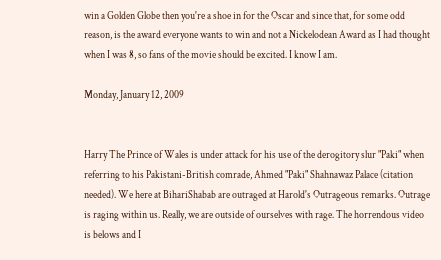win a Golden Globe then you're a shoe in for the Oscar and since that, for some odd reason, is the award everyone wants to win and not a Nickelodean Award as I had thought when I was 8, so fans of the movie should be excited. I know I am.

Monday, January 12, 2009


Harry The Prince of Wales is under attack for his use of the derogitory slur "Paki" when referring to his Pakistani-British comrade, Ahmed "Paki" Shahnawaz Palace (citation needed). We here at BihariShabab are outraged at Harold's Outrageous remarks. Outrage is raging within us. Really, we are outside of ourselves with rage. The horrendous video is belows and I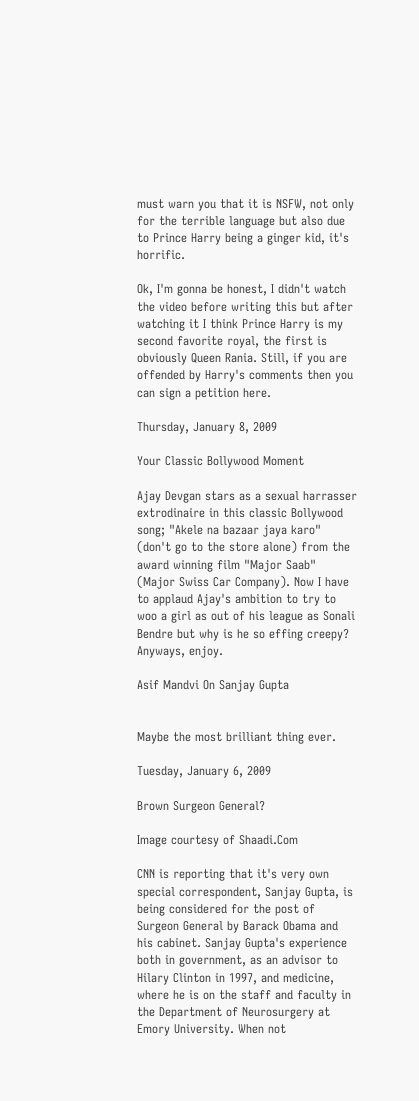must warn you that it is NSFW, not only for the terrible language but also due to Prince Harry being a ginger kid, it's horrific.

Ok, I'm gonna be honest, I didn't watch the video before writing this but after watching it I think Prince Harry is my second favorite royal, the first is obviously Queen Rania. Still, if you are offended by Harry's comments then you can sign a petition here.

Thursday, January 8, 2009

Your Classic Bollywood Moment

Ajay Devgan stars as a sexual harrasser extrodinaire in this classic Bollywood song; "Akele na bazaar jaya karo" (don't go to the store alone) from the award winning film "Major Saab" (Major Swiss Car Company). Now I have to applaud Ajay's ambition to try to woo a girl as out of his league as Sonali Bendre but why is he so effing creepy? Anyways, enjoy.

Asif Mandvi On Sanjay Gupta


Maybe the most brilliant thing ever.

Tuesday, January 6, 2009

Brown Surgeon General?

Image courtesy of Shaadi.Com

CNN is reporting that it's very own special correspondent, Sanjay Gupta, is being considered for the post of Surgeon General by Barack Obama and his cabinet. Sanjay Gupta's experience both in government, as an advisor to Hilary Clinton in 1997, and medicine, where he is on the staff and faculty in the Department of Neurosurgery at Emory University. When not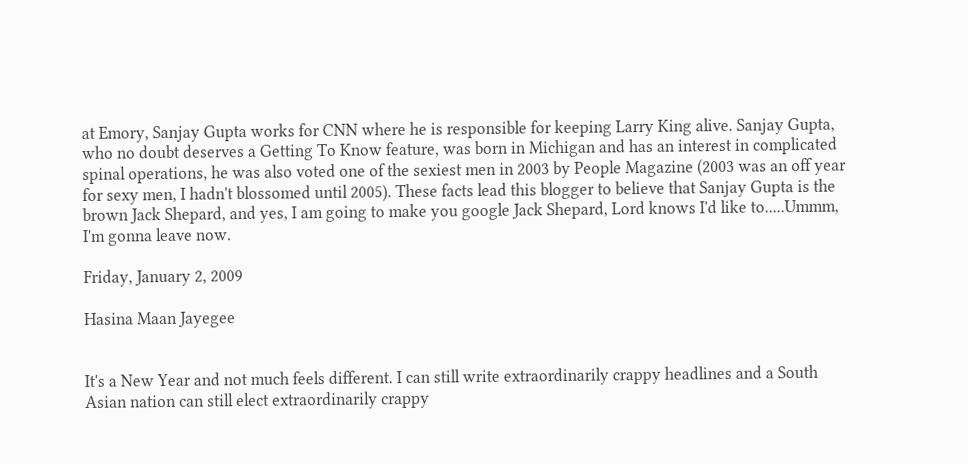at Emory, Sanjay Gupta works for CNN where he is responsible for keeping Larry King alive. Sanjay Gupta, who no doubt deserves a Getting To Know feature, was born in Michigan and has an interest in complicated spinal operations, he was also voted one of the sexiest men in 2003 by People Magazine (2003 was an off year for sexy men, I hadn't blossomed until 2005). These facts lead this blogger to believe that Sanjay Gupta is the brown Jack Shepard, and yes, I am going to make you google Jack Shepard, Lord knows I'd like to.....Ummm, I'm gonna leave now.

Friday, January 2, 2009

Hasina Maan Jayegee


It's a New Year and not much feels different. I can still write extraordinarily crappy headlines and a South Asian nation can still elect extraordinarily crappy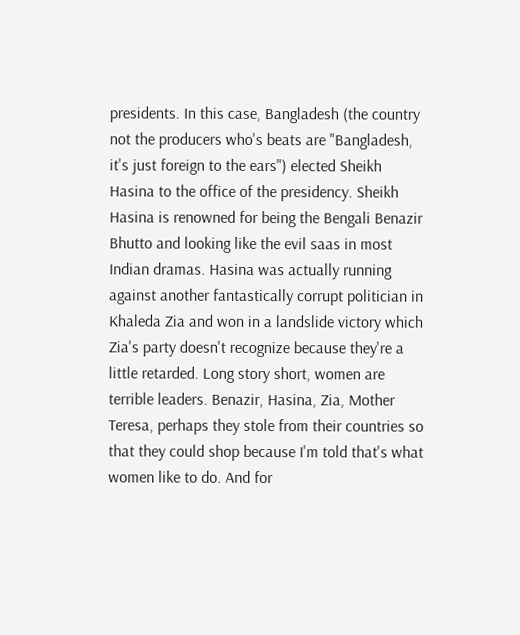presidents. In this case, Bangladesh (the country not the producers who's beats are "Bangladesh, it's just foreign to the ears") elected Sheikh Hasina to the office of the presidency. Sheikh Hasina is renowned for being the Bengali Benazir Bhutto and looking like the evil saas in most Indian dramas. Hasina was actually running against another fantastically corrupt politician in Khaleda Zia and won in a landslide victory which Zia's party doesn't recognize because they're a little retarded. Long story short, women are terrible leaders. Benazir, Hasina, Zia, Mother Teresa, perhaps they stole from their countries so that they could shop because I'm told that's what women like to do. And for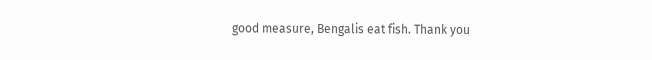good measure, Bengalis eat fish. Thank you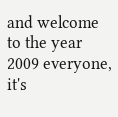and welcome to the year 2009 everyone, it's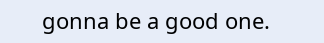gonna be a good one.